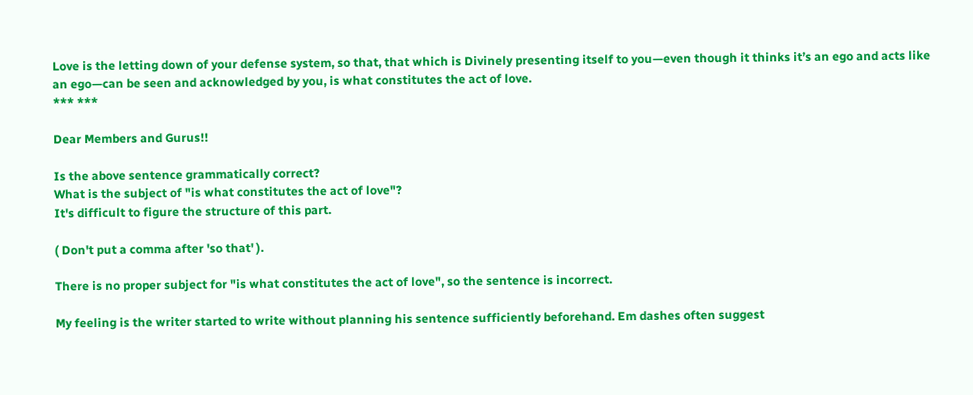Love is the letting down of your defense system, so that, that which is Divinely presenting itself to you—even though it thinks it’s an ego and acts like an ego—can be seen and acknowledged by you, is what constitutes the act of love.
*** ***

Dear Members and Gurus!!

Is the above sentence grammatically correct?
What is the subject of "is what constitutes the act of love"?
It's difficult to figure the structure of this part.

( Don't put a comma after 'so that' ).

There is no proper subject for "is what constitutes the act of love", so the sentence is incorrect.

My feeling is the writer started to write without planning his sentence sufficiently beforehand. Em dashes often suggest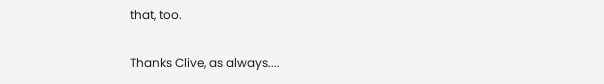that, too.

Thanks Clive, as always....